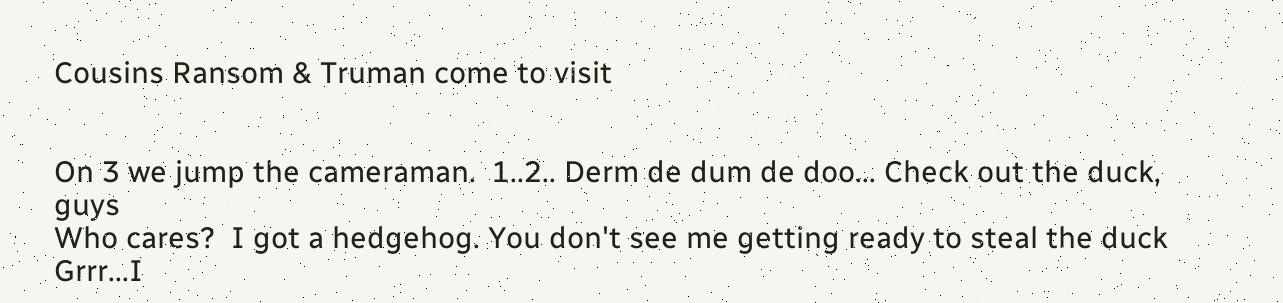Cousins Ransom & Truman come to visit


On 3 we jump the cameraman.  1..2.. Derm de dum de doo... Check out the duck, guys
Who cares?  I got a hedgehog. You don't see me getting ready to steal the duck Grrr...I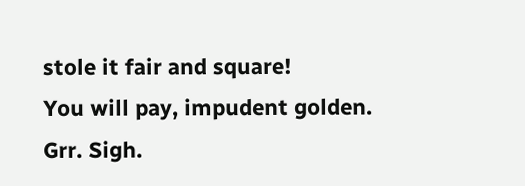stole it fair and square!
You will pay, impudent golden. Grr. Sigh.